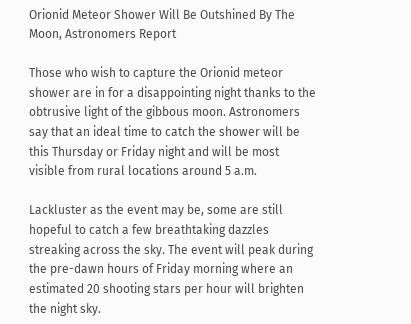Orionid Meteor Shower Will Be Outshined By The Moon, Astronomers Report

Those who wish to capture the Orionid meteor shower are in for a disappointing night thanks to the obtrusive light of the gibbous moon. Astronomers say that an ideal time to catch the shower will be this Thursday or Friday night and will be most visible from rural locations around 5 a.m.

Lackluster as the event may be, some are still hopeful to catch a few breathtaking dazzles streaking across the sky. The event will peak during the pre-dawn hours of Friday morning where an estimated 20 shooting stars per hour will brighten the night sky.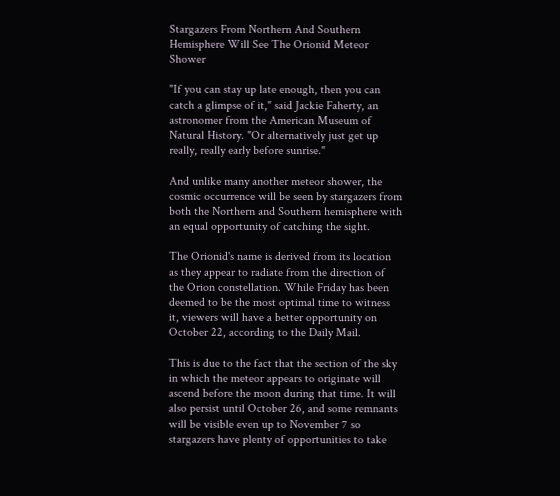Stargazers From Northern And Southern Hemisphere Will See The Orionid Meteor Shower

"If you can stay up late enough, then you can catch a glimpse of it," said Jackie Faherty, an astronomer from the American Museum of Natural History. "Or alternatively just get up really, really early before sunrise."

And unlike many another meteor shower, the cosmic occurrence will be seen by stargazers from both the Northern and Southern hemisphere with an equal opportunity of catching the sight.

The Orionid's name is derived from its location as they appear to radiate from the direction of the Orion constellation. While Friday has been deemed to be the most optimal time to witness it, viewers will have a better opportunity on October 22, according to the Daily Mail.

This is due to the fact that the section of the sky in which the meteor appears to originate will ascend before the moon during that time. It will also persist until October 26, and some remnants will be visible even up to November 7 so stargazers have plenty of opportunities to take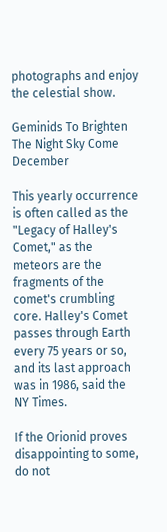photographs and enjoy the celestial show.

Geminids To Brighten The Night Sky Come December

This yearly occurrence is often called as the "Legacy of Halley's Comet," as the meteors are the fragments of the comet's crumbling core. Halley's Comet passes through Earth every 75 years or so, and its last approach was in 1986, said the NY Times.

If the Orionid proves disappointing to some, do not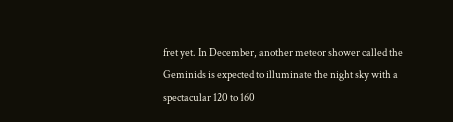fret yet. In December, another meteor shower called the Geminids is expected to illuminate the night sky with a spectacular 120 to 160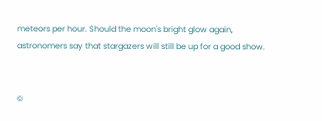meteors per hour. Should the moon's bright glow again, astronomers say that stargazers will still be up for a good show.


©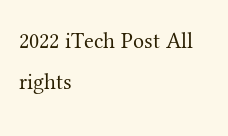2022 iTech Post All rights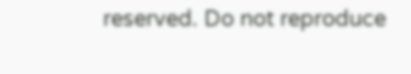reserved. Do not reproduce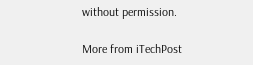without permission.

More from iTechPost